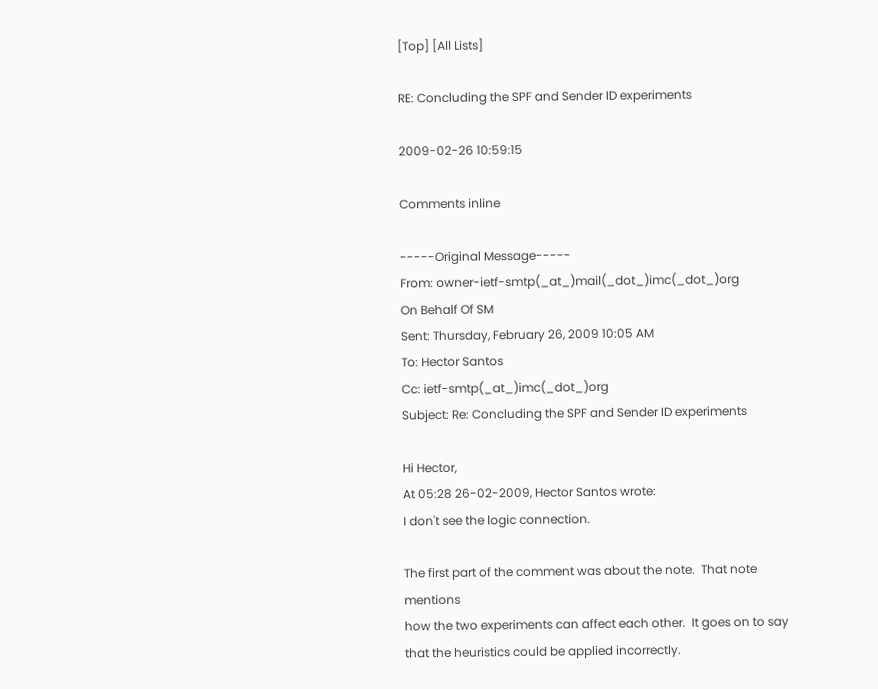[Top] [All Lists]

RE: Concluding the SPF and Sender ID experiments

2009-02-26 10:59:15

Comments inline

-----Original Message-----
From: owner-ietf-smtp(_at_)mail(_dot_)imc(_dot_)org
On Behalf Of SM
Sent: Thursday, February 26, 2009 10:05 AM
To: Hector Santos
Cc: ietf-smtp(_at_)imc(_dot_)org
Subject: Re: Concluding the SPF and Sender ID experiments

Hi Hector,
At 05:28 26-02-2009, Hector Santos wrote:
I don't see the logic connection.

The first part of the comment was about the note.  That note mentions
how the two experiments can affect each other.  It goes on to say
that the heuristics could be applied incorrectly.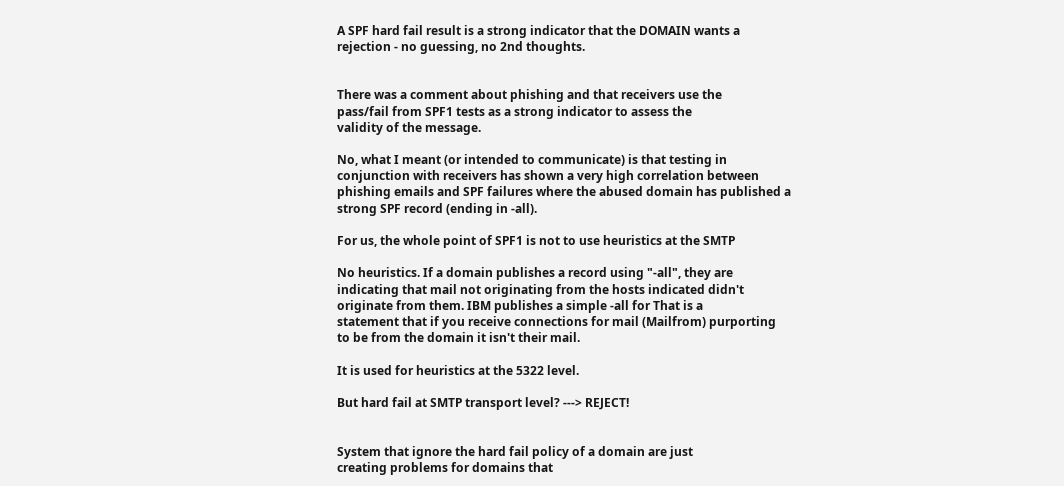A SPF hard fail result is a strong indicator that the DOMAIN wants a
rejection - no guessing, no 2nd thoughts.


There was a comment about phishing and that receivers use the
pass/fail from SPF1 tests as a strong indicator to assess the
validity of the message.

No, what I meant (or intended to communicate) is that testing in
conjunction with receivers has shown a very high correlation between
phishing emails and SPF failures where the abused domain has published a
strong SPF record (ending in -all).

For us, the whole point of SPF1 is not to use heuristics at the SMTP

No heuristics. If a domain publishes a record using "-all", they are
indicating that mail not originating from the hosts indicated didn't
originate from them. IBM publishes a simple -all for That is a
statement that if you receive connections for mail (Mailfrom) purporting
to be from the domain it isn't their mail.

It is used for heuristics at the 5322 level.

But hard fail at SMTP transport level? ---> REJECT!


System that ignore the hard fail policy of a domain are just
creating problems for domains that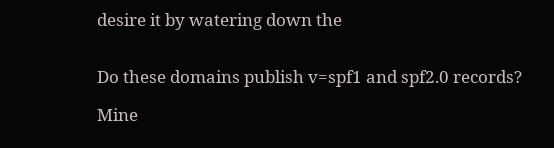desire it by watering down the


Do these domains publish v=spf1 and spf2.0 records?

Mine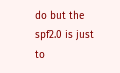do but the spf2.0 is just to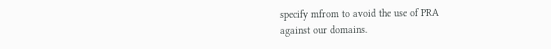specify mfrom to avoid the use of PRA
against our domains.